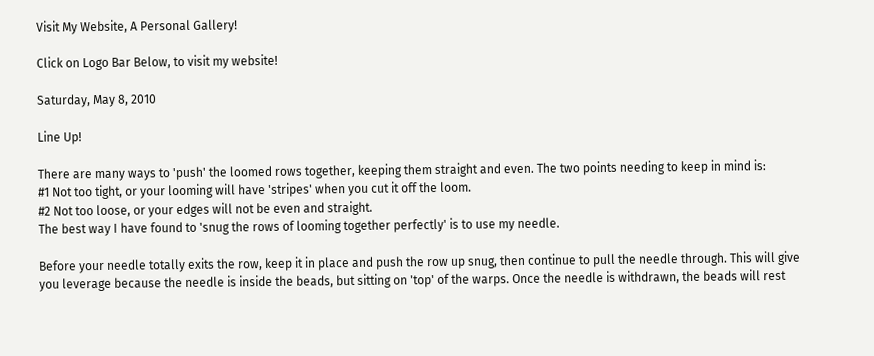Visit My Website, A Personal Gallery!

Click on Logo Bar Below, to visit my website!

Saturday, May 8, 2010

Line Up!

There are many ways to 'push' the loomed rows together, keeping them straight and even. The two points needing to keep in mind is:
#1 Not too tight, or your looming will have 'stripes' when you cut it off the loom.
#2 Not too loose, or your edges will not be even and straight.
The best way I have found to 'snug the rows of looming together perfectly' is to use my needle.

Before your needle totally exits the row, keep it in place and push the row up snug, then continue to pull the needle through. This will give you leverage because the needle is inside the beads, but sitting on 'top' of the warps. Once the needle is withdrawn, the beads will rest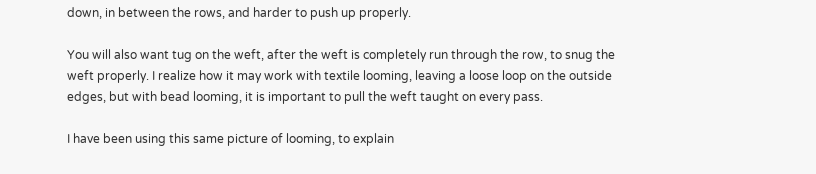down, in between the rows, and harder to push up properly.

You will also want tug on the weft, after the weft is completely run through the row, to snug the weft properly. I realize how it may work with textile looming, leaving a loose loop on the outside edges, but with bead looming, it is important to pull the weft taught on every pass.

I have been using this same picture of looming, to explain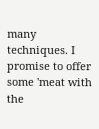many techniques. I promise to offer some 'meat with the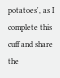potatoes', as I complete this cuff and share the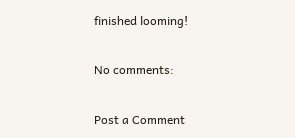finished looming!

No comments:

Post a Comment